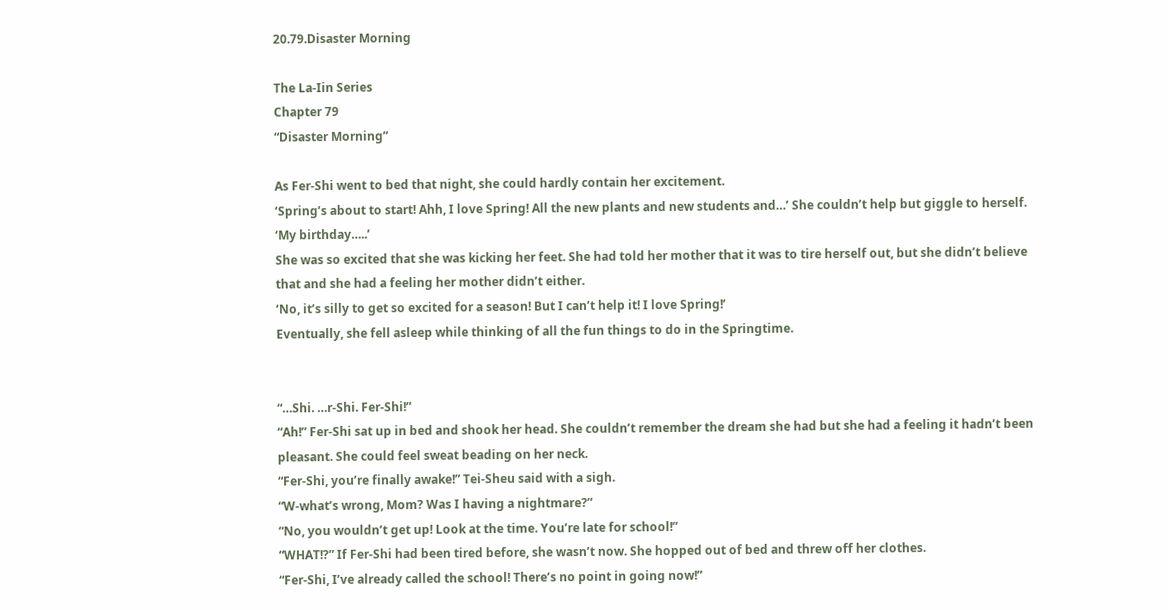20.79.Disaster Morning

The La-Iin Series
Chapter 79
“Disaster Morning”

As Fer-Shi went to bed that night, she could hardly contain her excitement.
‘Spring’s about to start! Ahh, I love Spring! All the new plants and new students and…’ She couldn’t help but giggle to herself. ‘My birthday…..’
She was so excited that she was kicking her feet. She had told her mother that it was to tire herself out, but she didn’t believe that and she had a feeling her mother didn’t either.
‘No, it’s silly to get so excited for a season! But I can’t help it! I love Spring!’
Eventually, she fell asleep while thinking of all the fun things to do in the Springtime.


“…Shi. …r-Shi. Fer-Shi!”
“Ah!” Fer-Shi sat up in bed and shook her head. She couldn’t remember the dream she had but she had a feeling it hadn’t been pleasant. She could feel sweat beading on her neck.
“Fer-Shi, you’re finally awake!” Tei-Sheu said with a sigh.
“W-what’s wrong, Mom? Was I having a nightmare?”
“No, you wouldn’t get up! Look at the time. You’re late for school!”
“WHAT!?” If Fer-Shi had been tired before, she wasn’t now. She hopped out of bed and threw off her clothes.
“Fer-Shi, I’ve already called the school! There’s no point in going now!”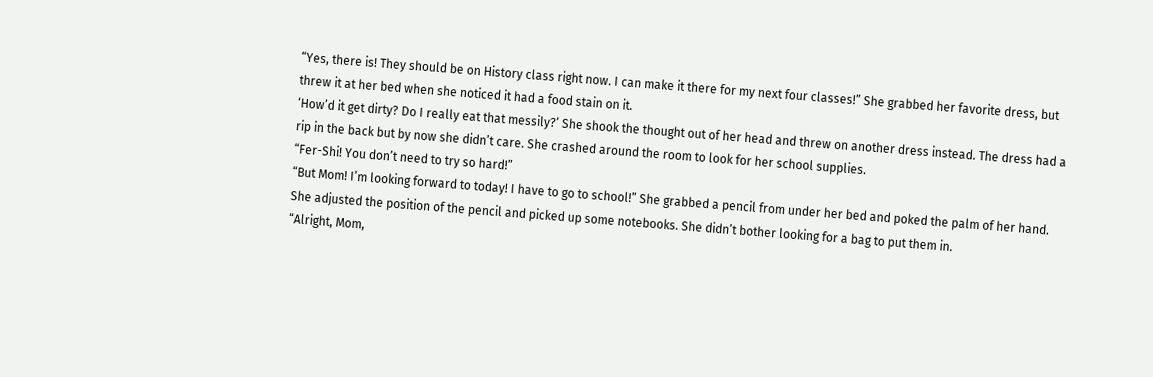“Yes, there is! They should be on History class right now. I can make it there for my next four classes!” She grabbed her favorite dress, but threw it at her bed when she noticed it had a food stain on it.
‘How’d it get dirty? Do I really eat that messily?’ She shook the thought out of her head and threw on another dress instead. The dress had a rip in the back but by now she didn’t care. She crashed around the room to look for her school supplies.
“Fer-Shi! You don’t need to try so hard!”
“But Mom! I’m looking forward to today! I have to go to school!” She grabbed a pencil from under her bed and poked the palm of her hand.
She adjusted the position of the pencil and picked up some notebooks. She didn’t bother looking for a bag to put them in.
“Alright, Mom,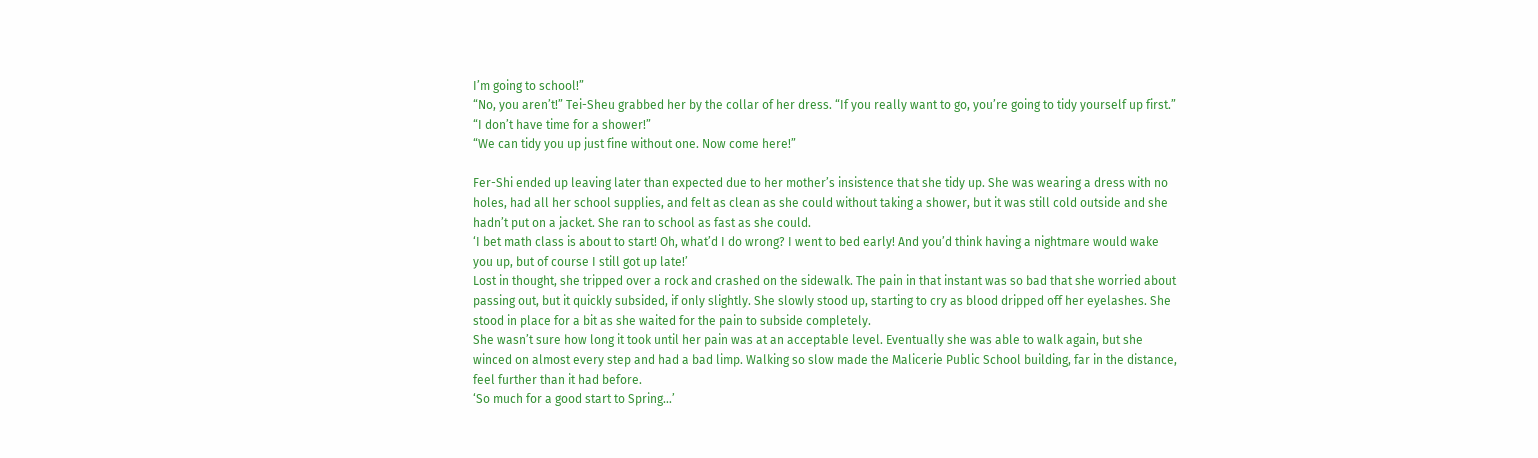I’m going to school!”
“No, you aren’t!” Tei-Sheu grabbed her by the collar of her dress. “If you really want to go, you’re going to tidy yourself up first.”
“I don’t have time for a shower!”
“We can tidy you up just fine without one. Now come here!”

Fer-Shi ended up leaving later than expected due to her mother’s insistence that she tidy up. She was wearing a dress with no holes, had all her school supplies, and felt as clean as she could without taking a shower, but it was still cold outside and she hadn’t put on a jacket. She ran to school as fast as she could.
‘I bet math class is about to start! Oh, what’d I do wrong? I went to bed early! And you’d think having a nightmare would wake you up, but of course I still got up late!’
Lost in thought, she tripped over a rock and crashed on the sidewalk. The pain in that instant was so bad that she worried about passing out, but it quickly subsided, if only slightly. She slowly stood up, starting to cry as blood dripped off her eyelashes. She stood in place for a bit as she waited for the pain to subside completely.
She wasn’t sure how long it took until her pain was at an acceptable level. Eventually she was able to walk again, but she winced on almost every step and had a bad limp. Walking so slow made the Malicerie Public School building, far in the distance, feel further than it had before.
‘So much for a good start to Spring…’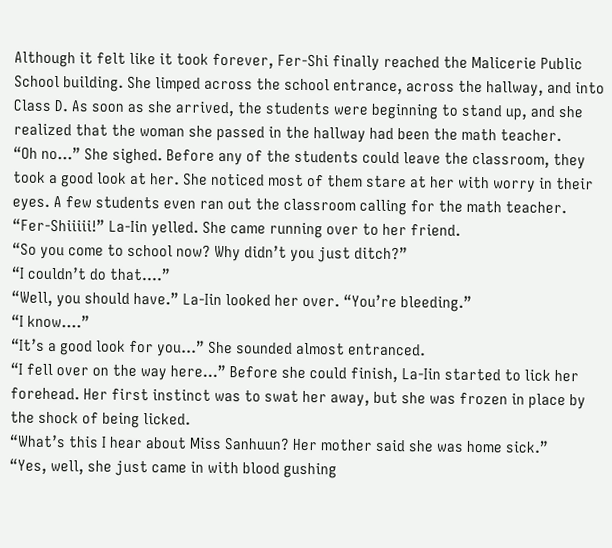Although it felt like it took forever, Fer-Shi finally reached the Malicerie Public School building. She limped across the school entrance, across the hallway, and into Class D. As soon as she arrived, the students were beginning to stand up, and she realized that the woman she passed in the hallway had been the math teacher.
“Oh no…” She sighed. Before any of the students could leave the classroom, they took a good look at her. She noticed most of them stare at her with worry in their eyes. A few students even ran out the classroom calling for the math teacher.
“Fer-Shiiiii!” La-Iin yelled. She came running over to her friend.
“So you come to school now? Why didn’t you just ditch?”
“I couldn’t do that….”
“Well, you should have.” La-Iin looked her over. “You’re bleeding.”
“I know….”
“It’s a good look for you…” She sounded almost entranced.
“I fell over on the way here…” Before she could finish, La-Iin started to lick her forehead. Her first instinct was to swat her away, but she was frozen in place by the shock of being licked.
“What’s this I hear about Miss Sanhuun? Her mother said she was home sick.”
“Yes, well, she just came in with blood gushing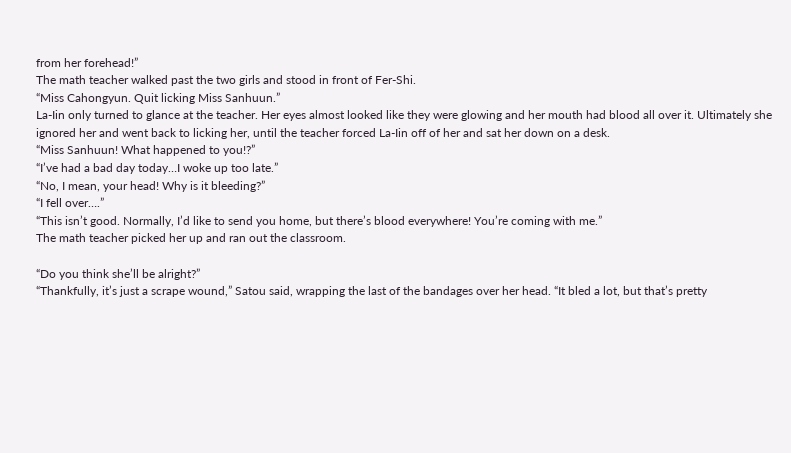from her forehead!”
The math teacher walked past the two girls and stood in front of Fer-Shi.
“Miss Cahongyun. Quit licking Miss Sanhuun.”
La-Iin only turned to glance at the teacher. Her eyes almost looked like they were glowing and her mouth had blood all over it. Ultimately she ignored her and went back to licking her, until the teacher forced La-Iin off of her and sat her down on a desk.
“Miss Sanhuun! What happened to you!?”
“I’ve had a bad day today…I woke up too late.”
“No, I mean, your head! Why is it bleeding?”
“I fell over….”
“This isn’t good. Normally, I’d like to send you home, but there’s blood everywhere! You’re coming with me.”
The math teacher picked her up and ran out the classroom.

“Do you think she’ll be alright?”
“Thankfully, it’s just a scrape wound,” Satou said, wrapping the last of the bandages over her head. “It bled a lot, but that’s pretty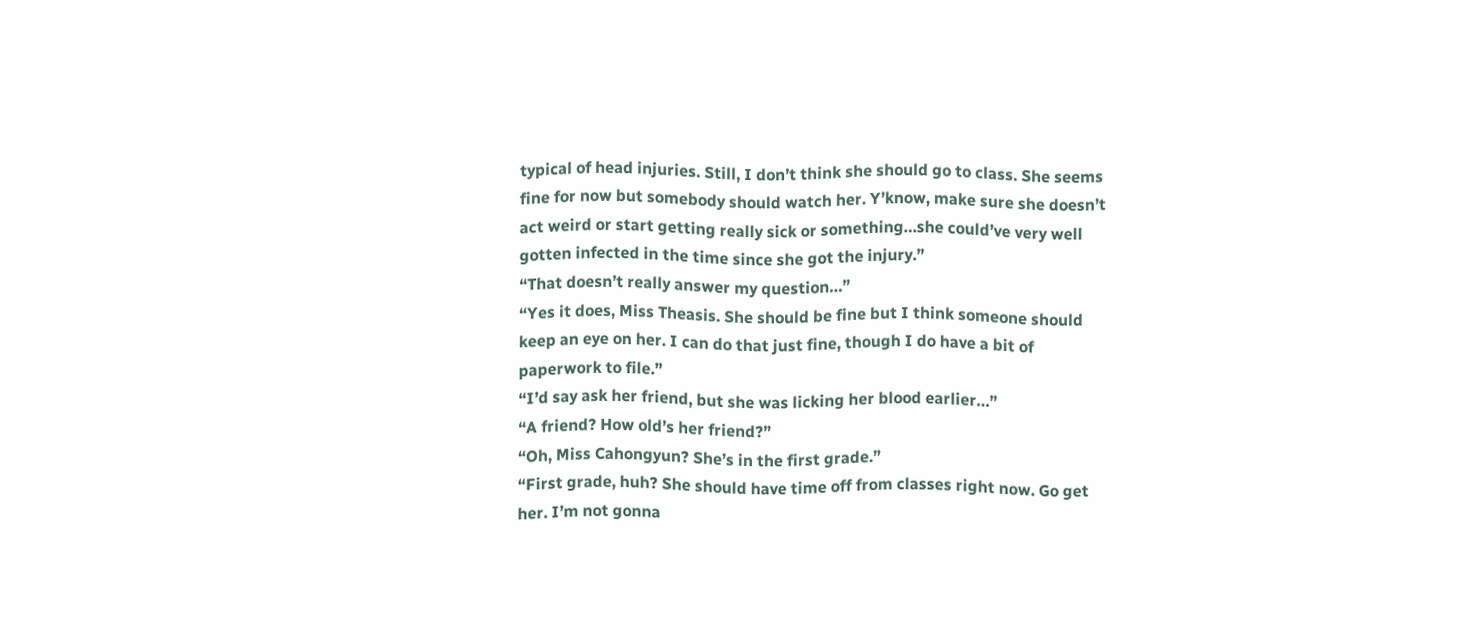typical of head injuries. Still, I don’t think she should go to class. She seems fine for now but somebody should watch her. Y’know, make sure she doesn’t act weird or start getting really sick or something…she could’ve very well gotten infected in the time since she got the injury.”
“That doesn’t really answer my question…”
“Yes it does, Miss Theasis. She should be fine but I think someone should keep an eye on her. I can do that just fine, though I do have a bit of paperwork to file.”
“I’d say ask her friend, but she was licking her blood earlier…”
“A friend? How old’s her friend?”
“Oh, Miss Cahongyun? She’s in the first grade.”
“First grade, huh? She should have time off from classes right now. Go get her. I’m not gonna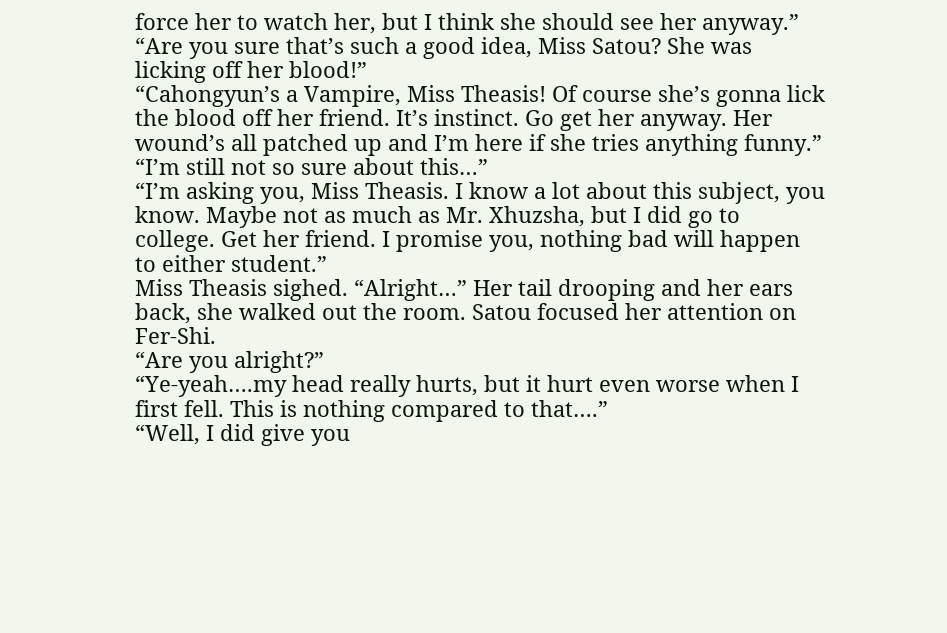force her to watch her, but I think she should see her anyway.”
“Are you sure that’s such a good idea, Miss Satou? She was licking off her blood!”
“Cahongyun’s a Vampire, Miss Theasis! Of course she’s gonna lick the blood off her friend. It’s instinct. Go get her anyway. Her wound’s all patched up and I’m here if she tries anything funny.”
“I’m still not so sure about this…”
“I’m asking you, Miss Theasis. I know a lot about this subject, you know. Maybe not as much as Mr. Xhuzsha, but I did go to college. Get her friend. I promise you, nothing bad will happen to either student.”
Miss Theasis sighed. “Alright…” Her tail drooping and her ears back, she walked out the room. Satou focused her attention on Fer-Shi.
“Are you alright?”
“Ye-yeah….my head really hurts, but it hurt even worse when I first fell. This is nothing compared to that….”
“Well, I did give you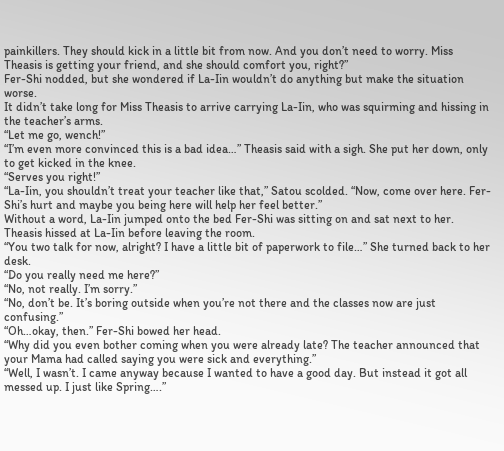painkillers. They should kick in a little bit from now. And you don’t need to worry. Miss Theasis is getting your friend, and she should comfort you, right?”
Fer-Shi nodded, but she wondered if La-Iin wouldn’t do anything but make the situation worse.
It didn’t take long for Miss Theasis to arrive carrying La-Iin, who was squirming and hissing in the teacher’s arms.
“Let me go, wench!”
“I’m even more convinced this is a bad idea…” Theasis said with a sigh. She put her down, only to get kicked in the knee.
“Serves you right!”
“La-Iin, you shouldn’t treat your teacher like that,” Satou scolded. “Now, come over here. Fer-Shi’s hurt and maybe you being here will help her feel better.”
Without a word, La-Iin jumped onto the bed Fer-Shi was sitting on and sat next to her. Theasis hissed at La-Iin before leaving the room.
“You two talk for now, alright? I have a little bit of paperwork to file…” She turned back to her desk.
“Do you really need me here?”
“No, not really. I’m sorry.”
“No, don’t be. It’s boring outside when you’re not there and the classes now are just confusing.”
“Oh…okay, then.” Fer-Shi bowed her head.
“Why did you even bother coming when you were already late? The teacher announced that your Mama had called saying you were sick and everything.”
“Well, I wasn’t. I came anyway because I wanted to have a good day. But instead it got all messed up. I just like Spring….”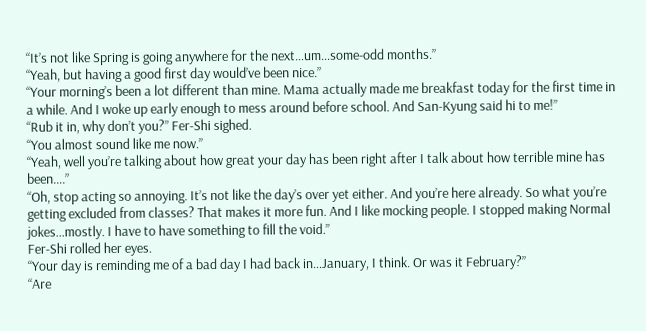“It’s not like Spring is going anywhere for the next…um…some-odd months.”
“Yeah, but having a good first day would’ve been nice.”
“Your morning’s been a lot different than mine. Mama actually made me breakfast today for the first time in a while. And I woke up early enough to mess around before school. And San-Kyung said hi to me!”
“Rub it in, why don’t you?” Fer-Shi sighed.
“You almost sound like me now.”
“Yeah, well you’re talking about how great your day has been right after I talk about how terrible mine has been….”
“Oh, stop acting so annoying. It’s not like the day’s over yet either. And you’re here already. So what you’re getting excluded from classes? That makes it more fun. And I like mocking people. I stopped making Normal jokes…mostly. I have to have something to fill the void.”
Fer-Shi rolled her eyes.
“Your day is reminding me of a bad day I had back in…January, I think. Or was it February?”
“Are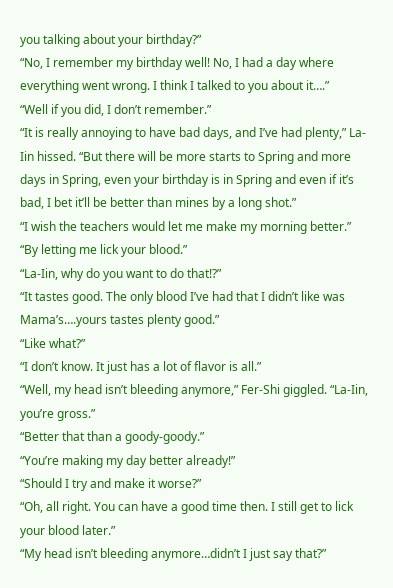you talking about your birthday?”
“No, I remember my birthday well! No, I had a day where everything went wrong. I think I talked to you about it….”
“Well if you did, I don’t remember.”
“It is really annoying to have bad days, and I’ve had plenty,” La-Iin hissed. “But there will be more starts to Spring and more days in Spring, even your birthday is in Spring and even if it’s bad, I bet it’ll be better than mines by a long shot.”
“I wish the teachers would let me make my morning better.”
“By letting me lick your blood.”
“La-Iin, why do you want to do that!?”
“It tastes good. The only blood I’ve had that I didn’t like was Mama’s….yours tastes plenty good.”
“Like what?”
“I don’t know. It just has a lot of flavor is all.”
“Well, my head isn’t bleeding anymore,” Fer-Shi giggled. “La-Iin, you’re gross.”
“Better that than a goody-goody.”
“You’re making my day better already!”
“Should I try and make it worse?”
“Oh, all right. You can have a good time then. I still get to lick your blood later.”
“My head isn’t bleeding anymore…didn’t I just say that?”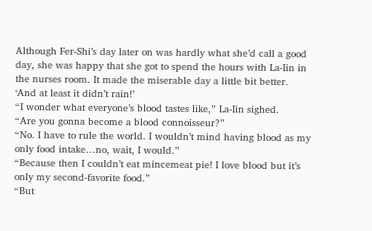Although Fer-Shi’s day later on was hardly what she’d call a good day, she was happy that she got to spend the hours with La-Iin in the nurses room. It made the miserable day a little bit better.
‘And at least it didn’t rain!’
“I wonder what everyone’s blood tastes like,” La-Iin sighed.
“Are you gonna become a blood connoisseur?”
“No. I have to rule the world. I wouldn’t mind having blood as my only food intake…no, wait, I would.”
“Because then I couldn’t eat mincemeat pie! I love blood but it’s only my second-favorite food.”
“But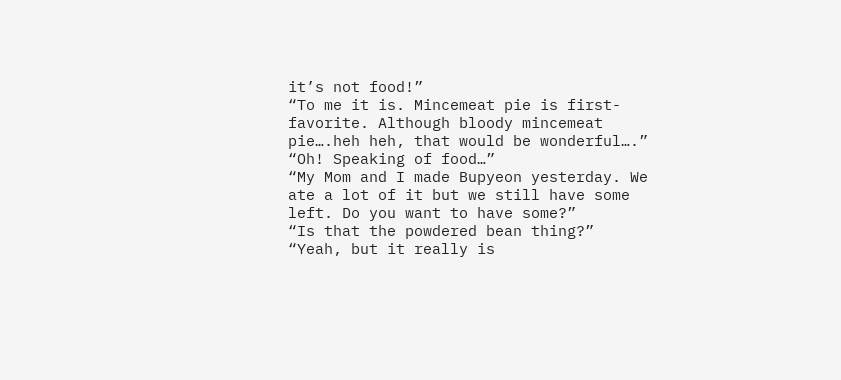it’s not food!”
“To me it is. Mincemeat pie is first-favorite. Although bloody mincemeat pie….heh heh, that would be wonderful….”
“Oh! Speaking of food…”
“My Mom and I made Bupyeon yesterday. We ate a lot of it but we still have some left. Do you want to have some?”
“Is that the powdered bean thing?”
“Yeah, but it really is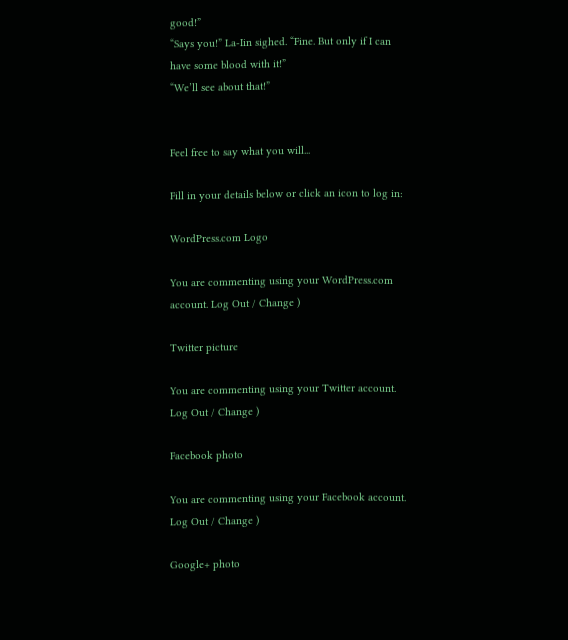good!”
“Says you!” La-Iin sighed. “Fine. But only if I can have some blood with it!”
“We’ll see about that!”


Feel free to say what you will...

Fill in your details below or click an icon to log in:

WordPress.com Logo

You are commenting using your WordPress.com account. Log Out / Change )

Twitter picture

You are commenting using your Twitter account. Log Out / Change )

Facebook photo

You are commenting using your Facebook account. Log Out / Change )

Google+ photo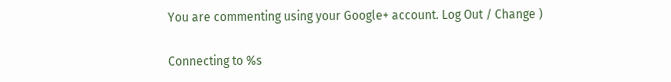You are commenting using your Google+ account. Log Out / Change )

Connecting to %s